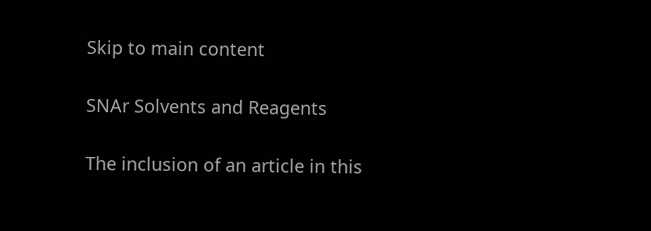Skip to main content

SNAr Solvents and Reagents

The inclusion of an article in this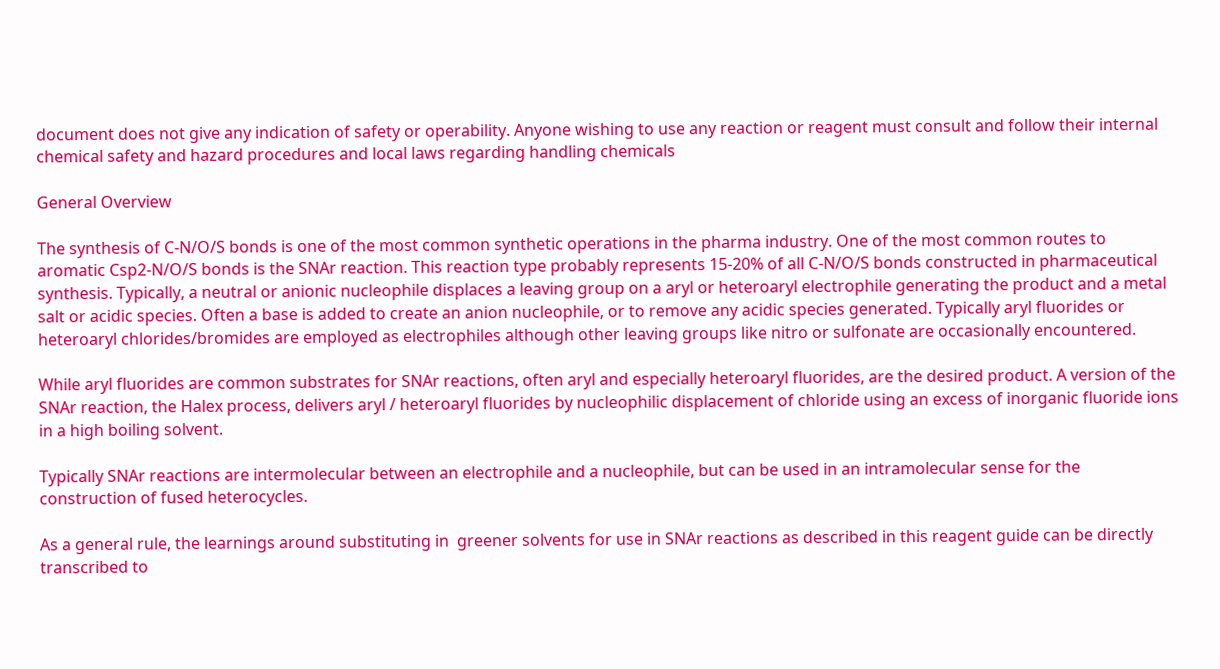document does not give any indication of safety or operability. Anyone wishing to use any reaction or reagent must consult and follow their internal chemical safety and hazard procedures and local laws regarding handling chemicals

General Overview

The synthesis of C-N/O/S bonds is one of the most common synthetic operations in the pharma industry. One of the most common routes to aromatic Csp2-N/O/S bonds is the SNAr reaction. This reaction type probably represents 15-20% of all C-N/O/S bonds constructed in pharmaceutical synthesis. Typically, a neutral or anionic nucleophile displaces a leaving group on a aryl or heteroaryl electrophile generating the product and a metal salt or acidic species. Often a base is added to create an anion nucleophile, or to remove any acidic species generated. Typically aryl fluorides or heteroaryl chlorides/bromides are employed as electrophiles although other leaving groups like nitro or sulfonate are occasionally encountered.

While aryl fluorides are common substrates for SNAr reactions, often aryl and especially heteroaryl fluorides, are the desired product. A version of the SNAr reaction, the Halex process, delivers aryl / heteroaryl fluorides by nucleophilic displacement of chloride using an excess of inorganic fluoride ions in a high boiling solvent.

Typically SNAr reactions are intermolecular between an electrophile and a nucleophile, but can be used in an intramolecular sense for the construction of fused heterocycles.

As a general rule, the learnings around substituting in  greener solvents for use in SNAr reactions as described in this reagent guide can be directly transcribed to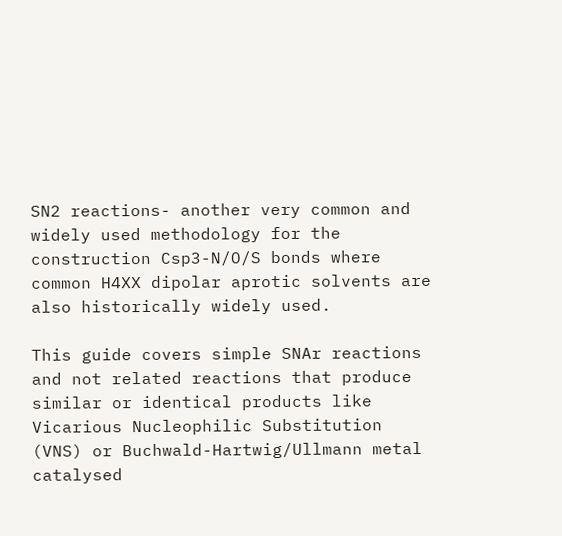SN2 reactions- another very common and widely used methodology for the  construction Csp3-N/O/S bonds where common H4XX dipolar aprotic solvents are also historically widely used.

This guide covers simple SNAr reactions and not related reactions that produce similar or identical products like Vicarious Nucleophilic Substitution (VNS) or Buchwald-Hartwig/Ullmann metal catalysed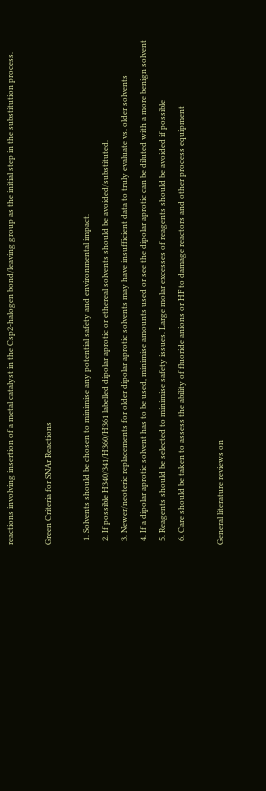reactions involving insertion of a metal catalyst in the Csp2-halogen bond/leaving group as the initial step in the substitution process.

Green Criteria for SNAr Reactions

  1. Solvents should be chosen to minimise any potential safety and environmental impact.
  2. If possible H340/341/H360/H361 labelled dipolar aprotic or ethereal solvents should be avoided/substituted.
  3. Newer/neoteric replacements for older dipolar aprotic solvents may have insufficient data to truly evaluate vs. older solvents
  4. If a dipolar aprotic solvent has to be used, minimise amounts used or see the dipolar aprotic can be diluted with a more benign solvent
  5. Reagents should be selected to minimise safety issues. Large molar excesses of reagents should be avoided if possible
  6. Care should be taken to assess the ability of fluoride anions or HF to damage reactors and other process equipment

General literature reviews on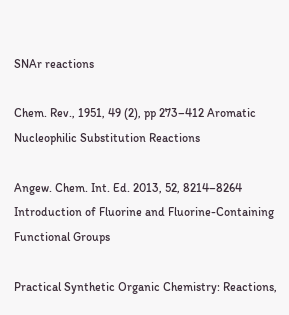SNAr reactions

Chem. Rev., 1951, 49 (2), pp 273–412 Aromatic Nucleophilic Substitution Reactions

Angew. Chem. Int. Ed. 2013, 52, 8214–8264 Introduction of Fluorine and Fluorine-Containing Functional Groups

Practical Synthetic Organic Chemistry: Reactions,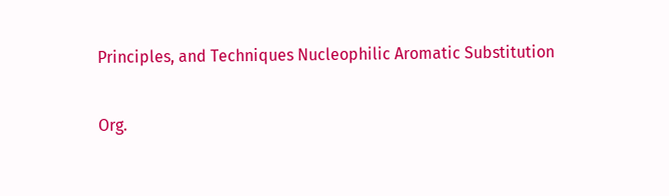Principles, and Techniques Nucleophilic Aromatic Substitution

Org.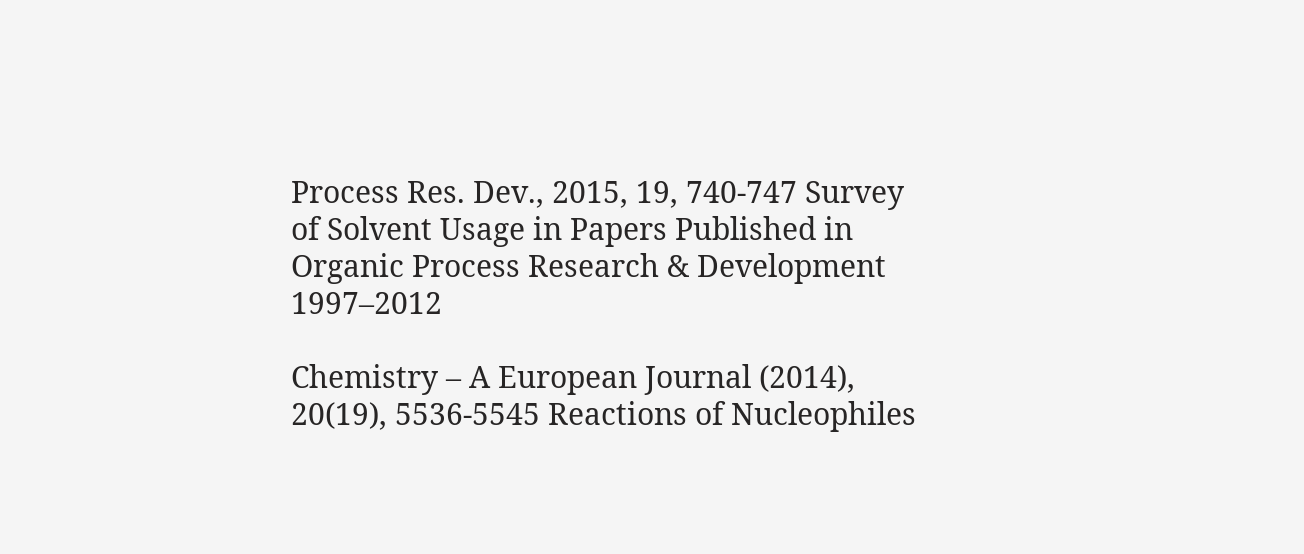Process Res. Dev., 2015, 19, 740-747 Survey of Solvent Usage in Papers Published in Organic Process Research & Development 1997–2012

Chemistry – A European Journal (2014), 20(19), 5536-5545 Reactions of Nucleophiles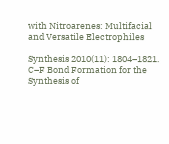with Nitroarenes: Multifacial and Versatile Electrophiles

Synthesis 2010(11): 1804–1821. C–F Bond Formation for the Synthesis of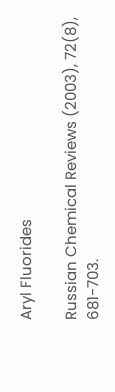Aryl Fluorides

Russian Chemical Reviews (2003), 72(8), 681-703.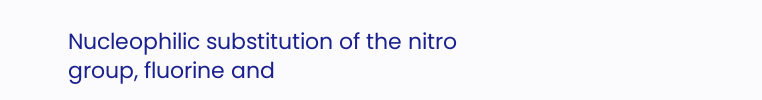Nucleophilic substitution of the nitro group, fluorine and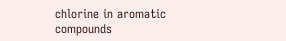chlorine in aromatic compounds